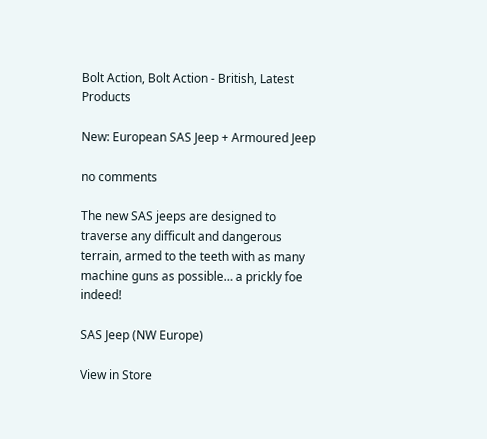Bolt Action, Bolt Action - British, Latest Products

New: European SAS Jeep + Armoured Jeep

no comments

The new SAS jeeps are designed to traverse any difficult and dangerous terrain, armed to the teeth with as many machine guns as possible… a prickly foe indeed!

SAS Jeep (NW Europe)

View in Store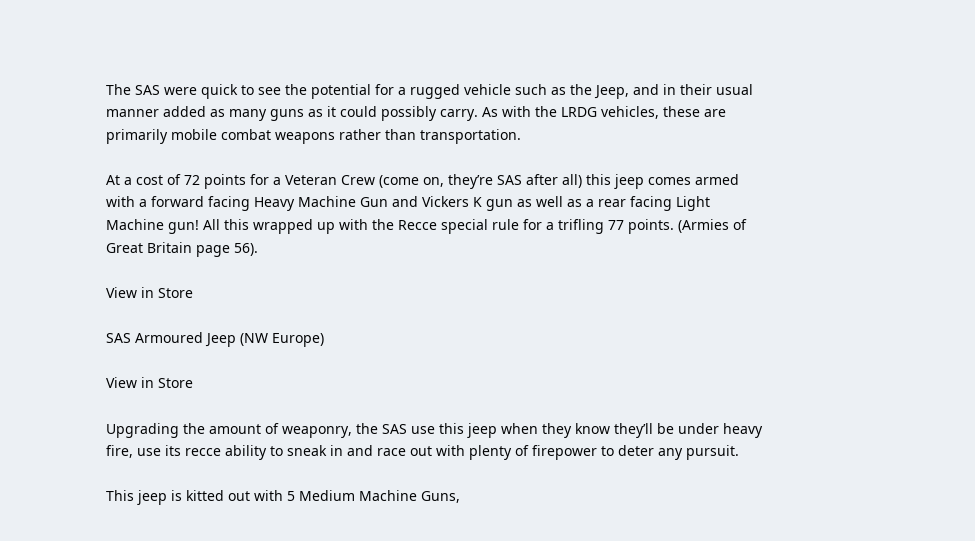The SAS were quick to see the potential for a rugged vehicle such as the Jeep, and in their usual manner added as many guns as it could possibly carry. As with the LRDG vehicles, these are primarily mobile combat weapons rather than transportation.

At a cost of 72 points for a Veteran Crew (come on, they’re SAS after all) this jeep comes armed with a forward facing Heavy Machine Gun and Vickers K gun as well as a rear facing Light Machine gun! All this wrapped up with the Recce special rule for a trifling 77 points. (Armies of Great Britain page 56).

View in Store

SAS Armoured Jeep (NW Europe)

View in Store

Upgrading the amount of weaponry, the SAS use this jeep when they know they’ll be under heavy fire, use its recce ability to sneak in and race out with plenty of firepower to deter any pursuit.

This jeep is kitted out with 5 Medium Machine Guns,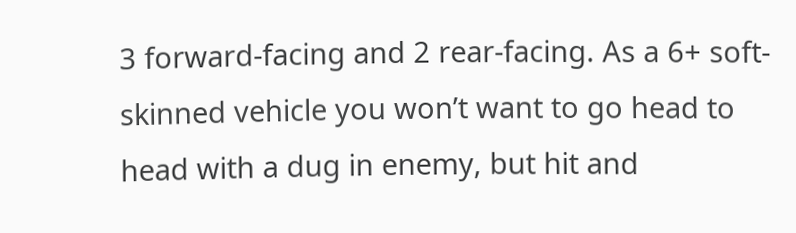3 forward-facing and 2 rear-facing. As a 6+ soft-skinned vehicle you won’t want to go head to head with a dug in enemy, but hit and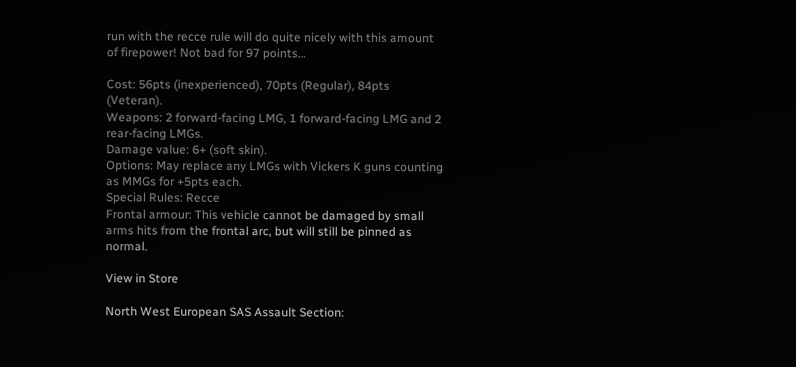run with the recce rule will do quite nicely with this amount of firepower! Not bad for 97 points…

Cost: 56pts (inexperienced), 70pts (Regular), 84pts (Veteran).
Weapons: 2 forward-facing LMG, 1 forward-facing LMG and 2 rear-facing LMGs.
Damage value: 6+ (soft skin).
Options: May replace any LMGs with Vickers K guns counting as MMGs for +5pts each.
Special Rules: Recce
Frontal armour: This vehicle cannot be damaged by small arms hits from the frontal arc, but will still be pinned as normal.

View in Store

North West European SAS Assault Section: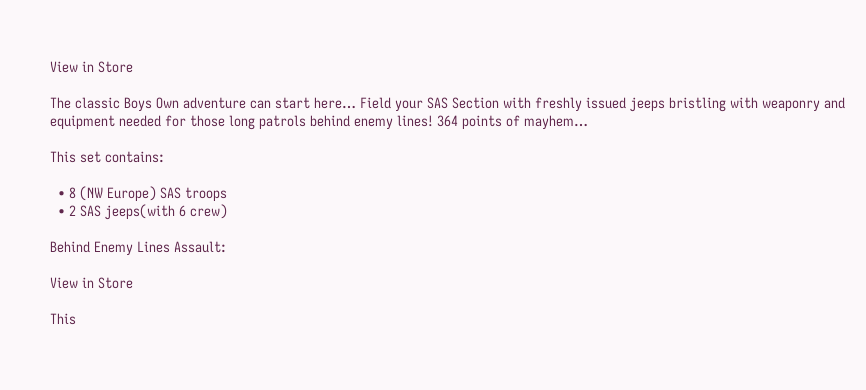View in Store

The classic Boys Own adventure can start here… Field your SAS Section with freshly issued jeeps bristling with weaponry and equipment needed for those long patrols behind enemy lines! 364 points of mayhem…

This set contains:

  • 8 (NW Europe) SAS troops
  • 2 SAS jeeps(with 6 crew)

Behind Enemy Lines Assault:

View in Store

This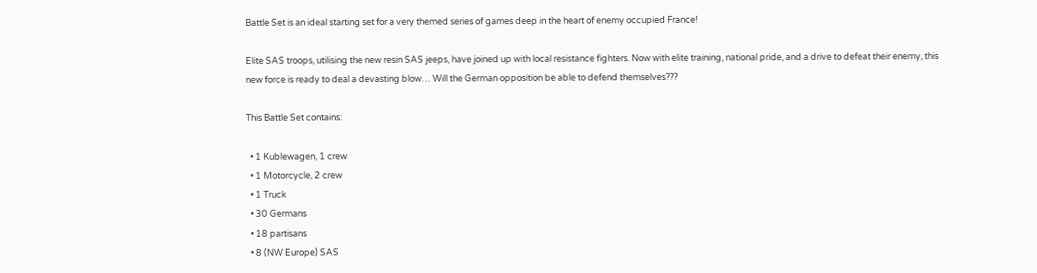Battle Set is an ideal starting set for a very themed series of games deep in the heart of enemy occupied France!

Elite SAS troops, utilising the new resin SAS jeeps, have joined up with local resistance fighters. Now with elite training, national pride, and a drive to defeat their enemy, this new force is ready to deal a devasting blow… Will the German opposition be able to defend themselves???

This Battle Set contains:

  • 1 Kublewagen, 1 crew
  • 1 Motorcycle, 2 crew
  • 1 Truck
  • 30 Germans
  • 18 partisans
  • 8 (NW Europe) SAS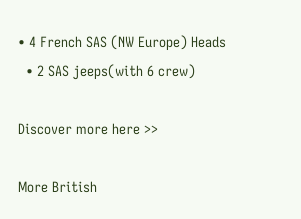• 4 French SAS (NW Europe) Heads
  • 2 SAS jeeps(with 6 crew)

Discover more here >>

More British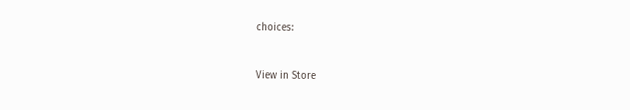choices:


View in Store